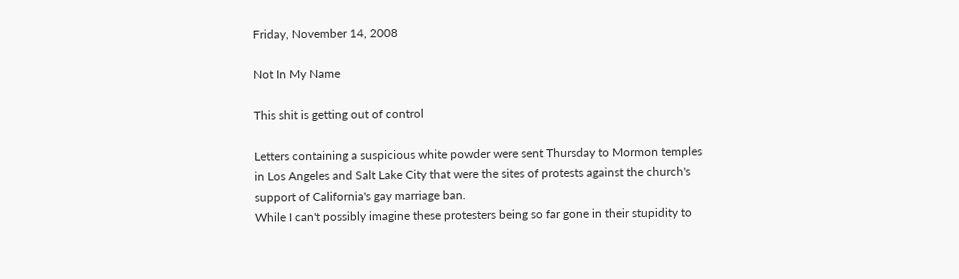Friday, November 14, 2008

Not In My Name

This shit is getting out of control

Letters containing a suspicious white powder were sent Thursday to Mormon temples in Los Angeles and Salt Lake City that were the sites of protests against the church's support of California's gay marriage ban.
While I can't possibly imagine these protesters being so far gone in their stupidity to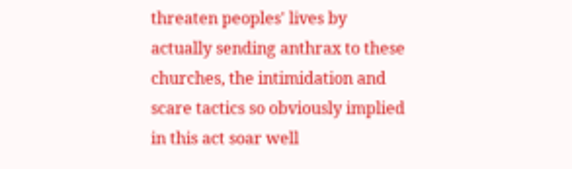threaten peoples' lives by actually sending anthrax to these churches, the intimidation and scare tactics so obviously implied in this act soar well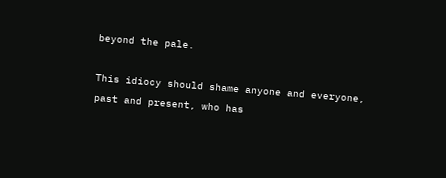beyond the pale.

This idiocy should shame anyone and everyone, past and present, who has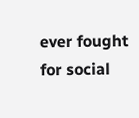ever fought for social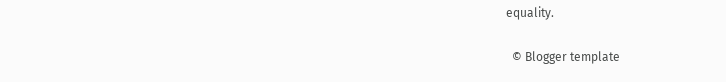equality.

  © Blogger template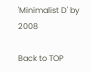'Minimalist D' by 2008

Back to TOP